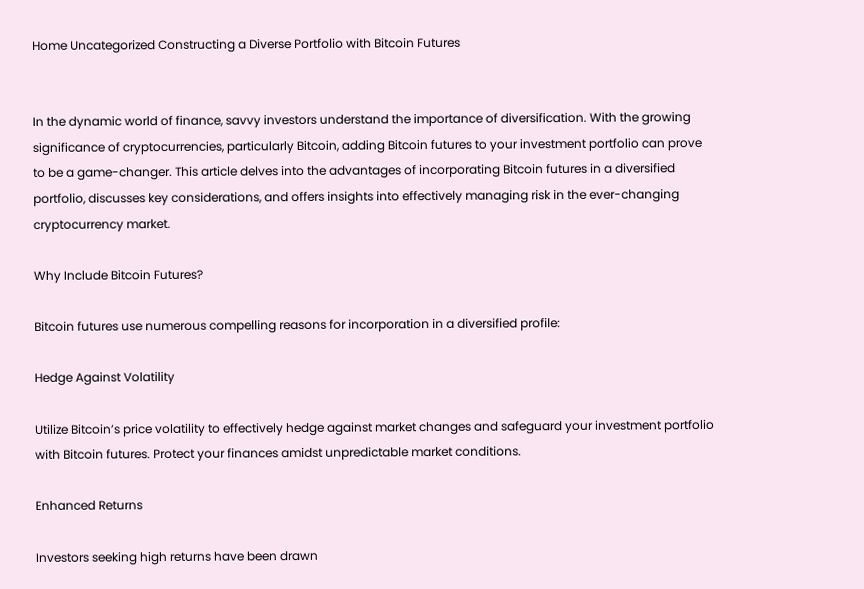Home Uncategorized Constructing a Diverse Portfolio with Bitcoin Futures


In the dynamic world of finance, savvy investors understand the importance of diversification. With the growing significance of cryptocurrencies, particularly Bitcoin, adding Bitcoin futures to your investment portfolio can prove to be a game-changer. This article delves into the advantages of incorporating Bitcoin futures in a diversified portfolio, discusses key considerations, and offers insights into effectively managing risk in the ever-changing cryptocurrency market.

Why Include Bitcoin Futures?

Bitcoin futures use numerous compelling reasons for incorporation in a diversified profile:

Hedge Against Volatility

Utilize Bitcoin’s price volatility to effectively hedge against market changes and safeguard your investment portfolio with Bitcoin futures. Protect your finances amidst unpredictable market conditions.

Enhanced Returns

Investors seeking high returns have been drawn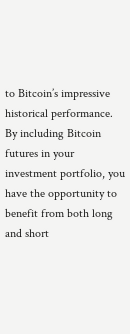to Bitcoin’s impressive historical performance. By including Bitcoin futures in your investment portfolio, you have the opportunity to benefit from both long and short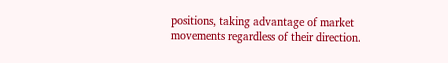positions, taking advantage of market movements regardless of their direction.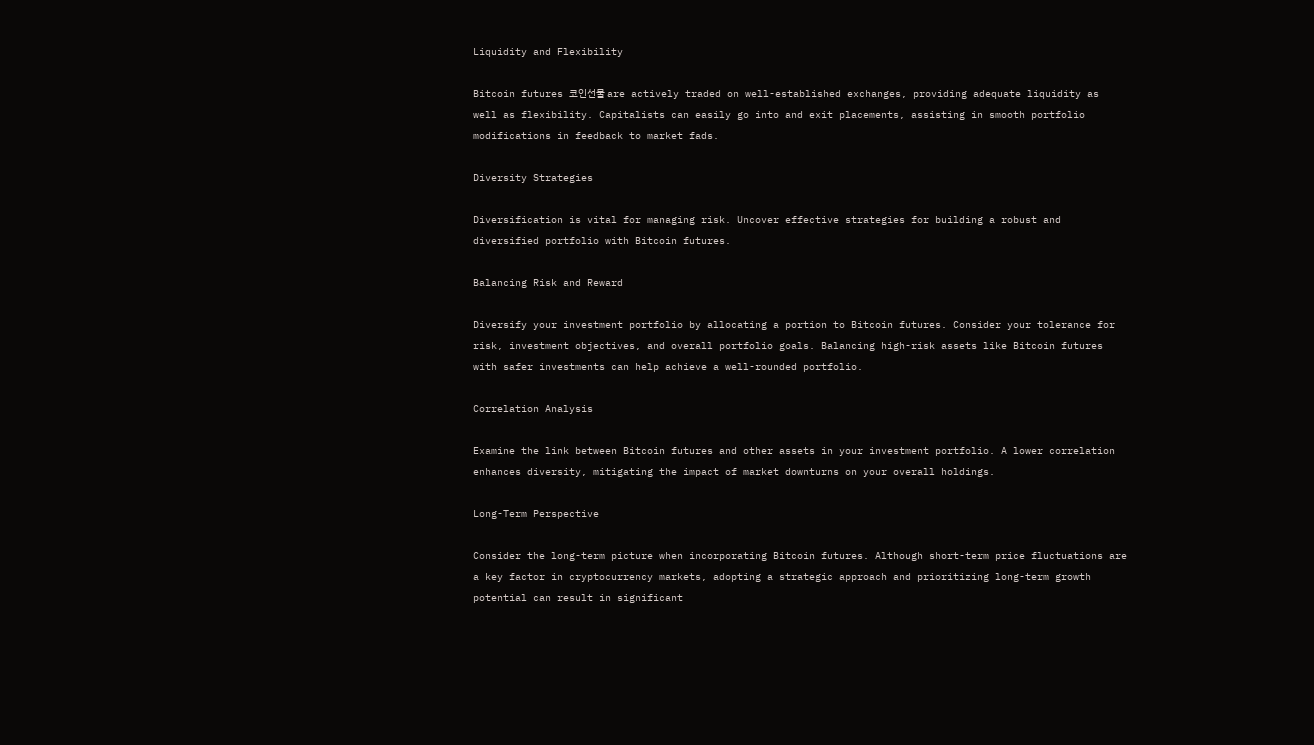Liquidity and Flexibility

Bitcoin futures 코인선물 are actively traded on well-established exchanges, providing adequate liquidity as well as flexibility. Capitalists can easily go into and exit placements, assisting in smooth portfolio modifications in feedback to market fads.

Diversity Strategies

Diversification is vital for managing risk. Uncover effective strategies for building a robust and diversified portfolio with Bitcoin futures.

Balancing Risk and Reward

Diversify your investment portfolio by allocating a portion to Bitcoin futures. Consider your tolerance for risk, investment objectives, and overall portfolio goals. Balancing high-risk assets like Bitcoin futures with safer investments can help achieve a well-rounded portfolio.

Correlation Analysis

Examine the link between Bitcoin futures and other assets in your investment portfolio. A lower correlation enhances diversity, mitigating the impact of market downturns on your overall holdings.

Long-Term Perspective

Consider the long-term picture when incorporating Bitcoin futures. Although short-term price fluctuations are a key factor in cryptocurrency markets, adopting a strategic approach and prioritizing long-term growth potential can result in significant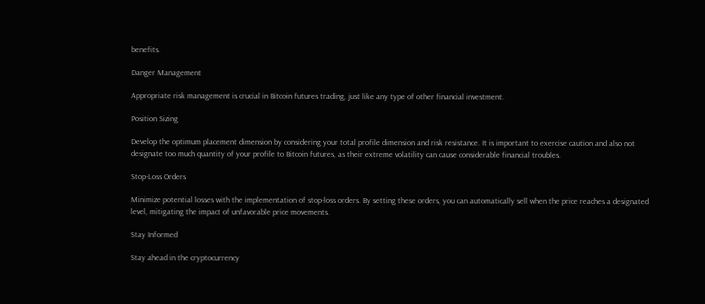benefits.

Danger Management

Appropriate risk management is crucial in Bitcoin futures trading, just like any type of other financial investment.

Position Sizing

Develop the optimum placement dimension by considering your total profile dimension and risk resistance. It is important to exercise caution and also not designate too much quantity of your profile to Bitcoin futures, as their extreme volatility can cause considerable financial troubles.

Stop-Loss Orders

Minimize potential losses with the implementation of stop-loss orders. By setting these orders, you can automatically sell when the price reaches a designated level, mitigating the impact of unfavorable price movements.

Stay Informed

Stay ahead in the cryptocurrency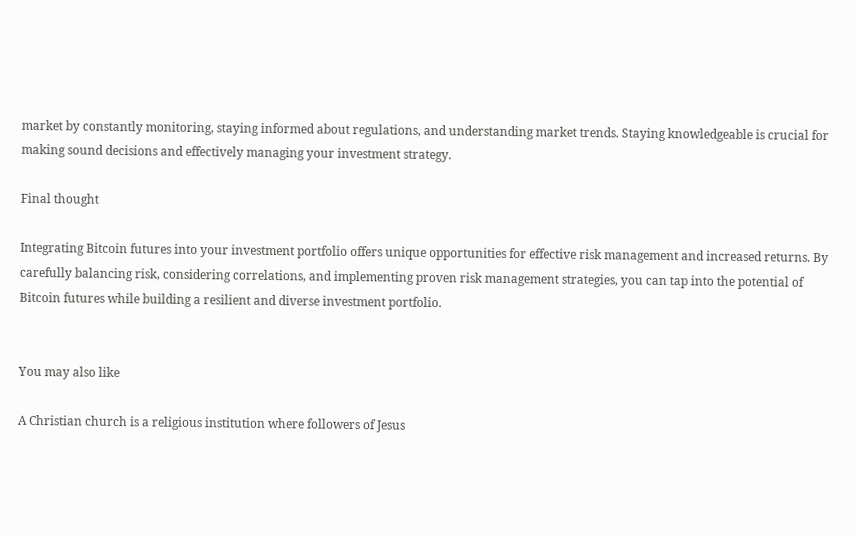market by constantly monitoring, staying informed about regulations, and understanding market trends. Staying knowledgeable is crucial for making sound decisions and effectively managing your investment strategy.

Final thought

Integrating Bitcoin futures into your investment portfolio offers unique opportunities for effective risk management and increased returns. By carefully balancing risk, considering correlations, and implementing proven risk management strategies, you can tap into the potential of Bitcoin futures while building a resilient and diverse investment portfolio.


You may also like

A Christian church is a religious institution where followers of Jesus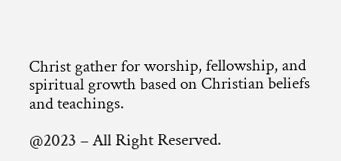Christ gather for worship, fellowship, and spiritual growth based on Christian beliefs and teachings.

@2023 – All Right Reserved.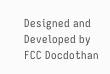Designed and Developed by FCC Docdothan